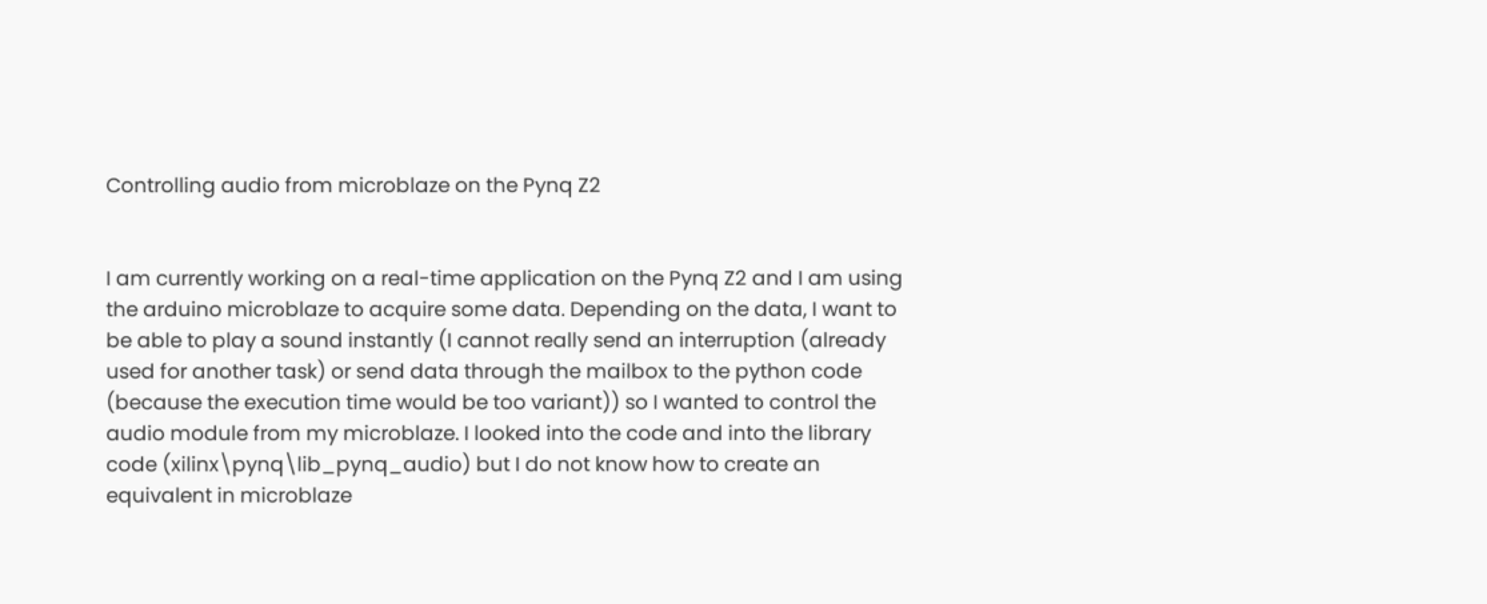Controlling audio from microblaze on the Pynq Z2


I am currently working on a real-time application on the Pynq Z2 and I am using the arduino microblaze to acquire some data. Depending on the data, I want to be able to play a sound instantly (I cannot really send an interruption (already used for another task) or send data through the mailbox to the python code (because the execution time would be too variant)) so I wanted to control the audio module from my microblaze. I looked into the code and into the library code (xilinx\pynq\lib_pynq_audio) but I do not know how to create an equivalent in microblaze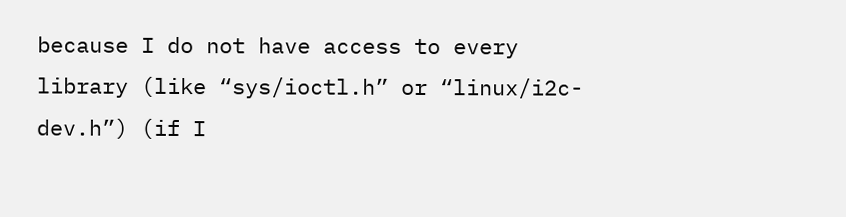because I do not have access to every library (like “sys/ioctl.h” or “linux/i2c-dev.h”) (if I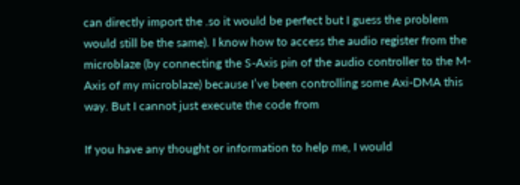can directly import the .so it would be perfect but I guess the problem would still be the same). I know how to access the audio register from the microblaze (by connecting the S-Axis pin of the audio controller to the M-Axis of my microblaze) because I’ve been controlling some Axi-DMA this way. But I cannot just execute the code from

If you have any thought or information to help me, I would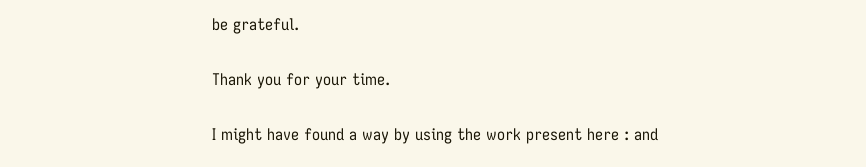be grateful.

Thank you for your time.

I might have found a way by using the work present here : and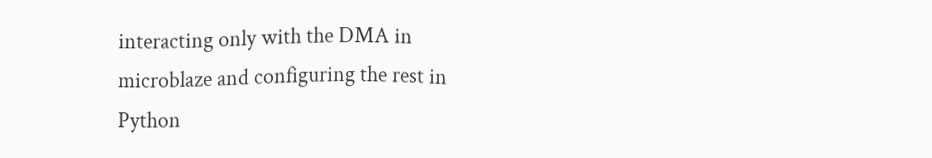interacting only with the DMA in microblaze and configuring the rest in Python